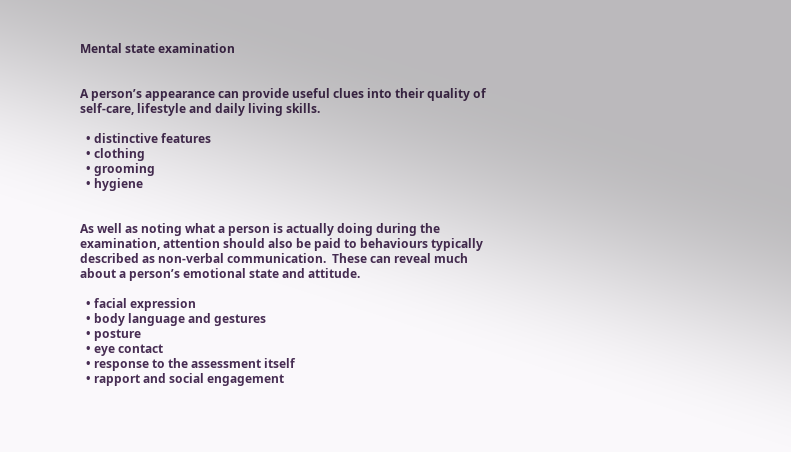Mental state examination


A person’s appearance can provide useful clues into their quality of self-care, lifestyle and daily living skills.

  • distinctive features
  • clothing
  • grooming
  • hygiene


As well as noting what a person is actually doing during the examination, attention should also be paid to behaviours typically described as non-verbal communication.  These can reveal much about a person’s emotional state and attitude.

  • facial expression
  • body language and gestures
  • posture
  • eye contact
  • response to the assessment itself
  • rapport and social engagement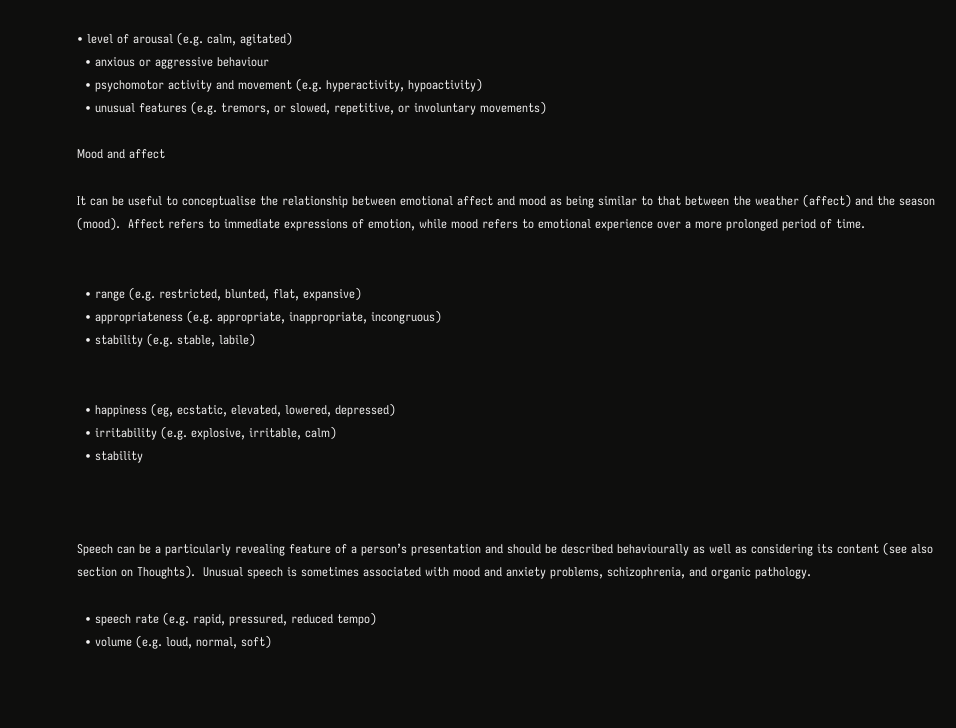• level of arousal (e.g. calm, agitated)
  • anxious or aggressive behaviour
  • psychomotor activity and movement (e.g. hyperactivity, hypoactivity)
  • unusual features (e.g. tremors, or slowed, repetitive, or involuntary movements)

Mood and affect

It can be useful to conceptualise the relationship between emotional affect and mood as being similar to that between the weather (affect) and the season (mood).  Affect refers to immediate expressions of emotion, while mood refers to emotional experience over a more prolonged period of time.


  • range (e.g. restricted, blunted, flat, expansive)
  • appropriateness (e.g. appropriate, inappropriate, incongruous)
  • stability (e.g. stable, labile)


  • happiness (eg, ecstatic, elevated, lowered, depressed)
  • irritability (e.g. explosive, irritable, calm)
  • stability



Speech can be a particularly revealing feature of a person’s presentation and should be described behaviourally as well as considering its content (see also section on Thoughts).  Unusual speech is sometimes associated with mood and anxiety problems, schizophrenia, and organic pathology.

  • speech rate (e.g. rapid, pressured, reduced tempo)
  • volume (e.g. loud, normal, soft)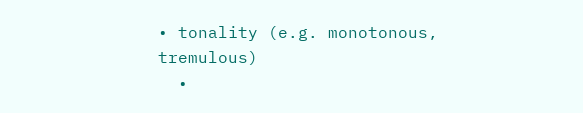• tonality (e.g. monotonous, tremulous)
  •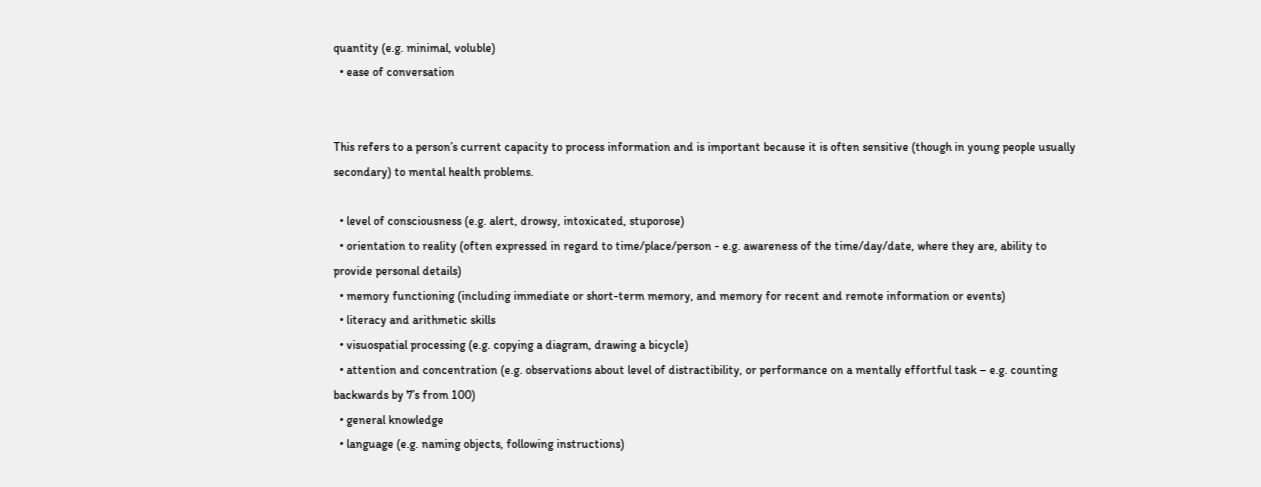quantity (e.g. minimal, voluble)
  • ease of conversation


This refers to a person’s current capacity to process information and is important because it is often sensitive (though in young people usually secondary) to mental health problems.

  • level of consciousness (e.g. alert, drowsy, intoxicated, stuporose)
  • orientation to reality (often expressed in regard to time/place/person - e.g. awareness of the time/day/date, where they are, ability to provide personal details)
  • memory functioning (including immediate or short-term memory, and memory for recent and remote information or events)
  • literacy and arithmetic skills
  • visuospatial processing (e.g. copying a diagram, drawing a bicycle)
  • attention and concentration (e.g. observations about level of distractibility, or performance on a mentally effortful task – e.g. counting backwards by 7’s from 100)
  • general knowledge
  • language (e.g. naming objects, following instructions)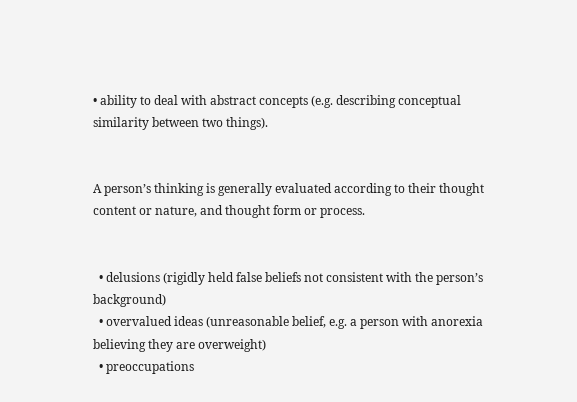• ability to deal with abstract concepts (e.g. describing conceptual similarity between two things).


A person’s thinking is generally evaluated according to their thought content or nature, and thought form or process.


  • delusions (rigidly held false beliefs not consistent with the person’s background)
  • overvalued ideas (unreasonable belief, e.g. a person with anorexia believing they are overweight)
  • preoccupations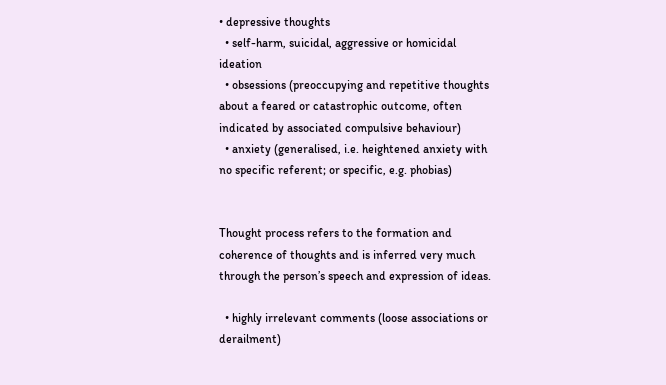• depressive thoughts
  • self-harm, suicidal, aggressive or homicidal ideation
  • obsessions (preoccupying and repetitive thoughts about a feared or catastrophic outcome, often indicated by associated compulsive behaviour)
  • anxiety (generalised, i.e. heightened anxiety with no specific referent; or specific, e.g. phobias)


Thought process refers to the formation and coherence of thoughts and is inferred very much through the person’s speech and expression of ideas.

  • highly irrelevant comments (loose associations or derailment)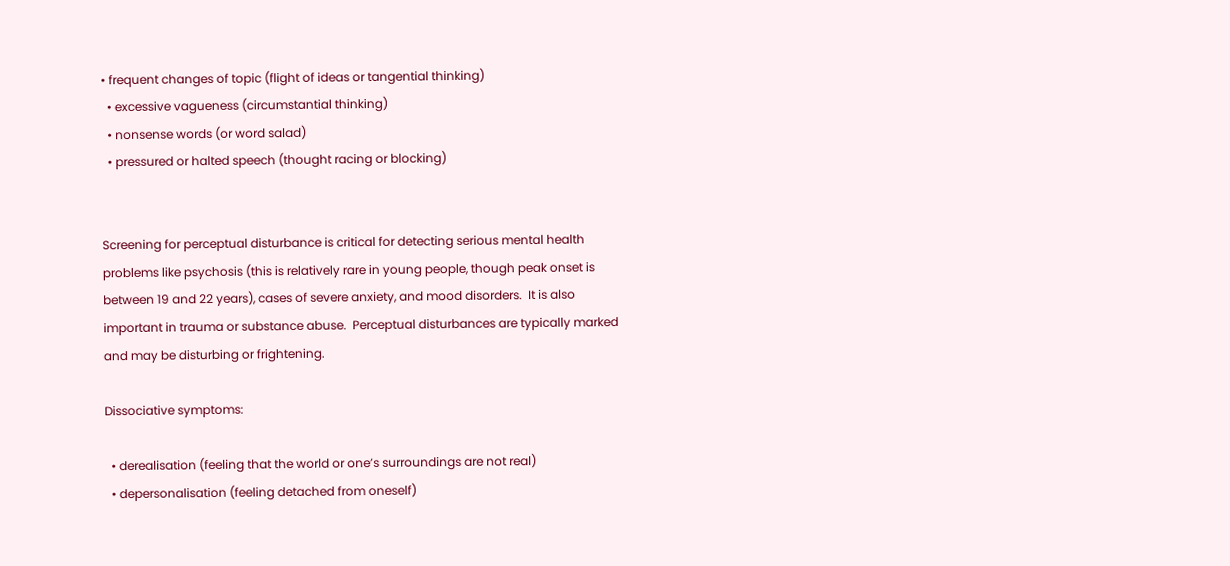• frequent changes of topic (flight of ideas or tangential thinking)
  • excessive vagueness (circumstantial thinking)
  • nonsense words (or word salad)
  • pressured or halted speech (thought racing or blocking)


Screening for perceptual disturbance is critical for detecting serious mental health problems like psychosis (this is relatively rare in young people, though peak onset is between 19 and 22 years), cases of severe anxiety, and mood disorders.  It is also important in trauma or substance abuse.  Perceptual disturbances are typically marked and may be disturbing or frightening.

Dissociative symptoms:

  • derealisation (feeling that the world or one’s surroundings are not real)
  • depersonalisation (feeling detached from oneself)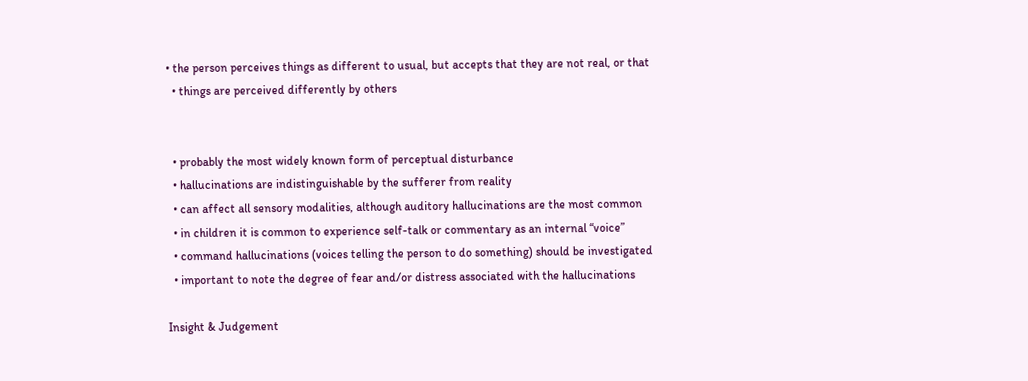• the person perceives things as different to usual, but accepts that they are not real, or that
  • things are perceived differently by others


  • probably the most widely known form of perceptual disturbance
  • hallucinations are indistinguishable by the sufferer from reality
  • can affect all sensory modalities, although auditory hallucinations are the most common
  • in children it is common to experience self-talk or commentary as an internal “voice”
  • command hallucinations (voices telling the person to do something) should be investigated
  • important to note the degree of fear and/or distress associated with the hallucinations

Insight & Judgement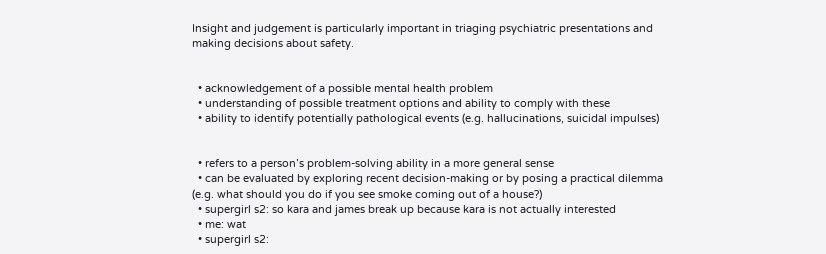Insight and judgement is particularly important in triaging psychiatric presentations and making decisions about safety.


  • acknowledgement of a possible mental health problem
  • understanding of possible treatment options and ability to comply with these
  • ability to identify potentially pathological events (e.g. hallucinations, suicidal impulses)


  • refers to a person’s problem-solving ability in a more general sense
  • can be evaluated by exploring recent decision-making or by posing a practical dilemma (e.g. what should you do if you see smoke coming out of a house?)
  • supergirl s2: so kara and james break up because kara is not actually interested
  • me: wat
  • supergirl s2: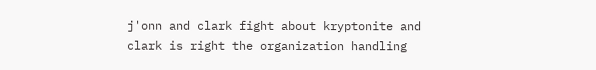j'onn and clark fight about kryptonite and clark is right the organization handling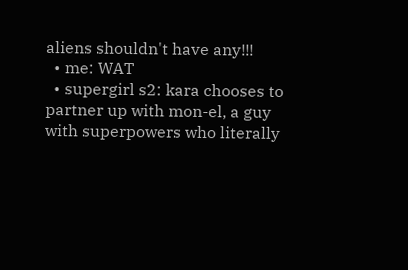aliens shouldn't have any!!!
  • me: WAT
  • supergirl s2: kara chooses to partner up with mon-el, a guy with superpowers who literally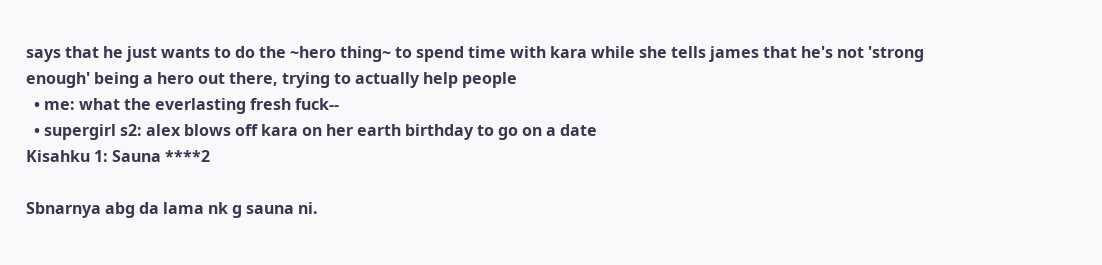says that he just wants to do the ~hero thing~ to spend time with kara while she tells james that he's not 'strong enough' being a hero out there, trying to actually help people
  • me: what the everlasting fresh fuck--
  • supergirl s2: alex blows off kara on her earth birthday to go on a date
Kisahku 1: Sauna ****2

Sbnarnya abg da lama nk g sauna ni.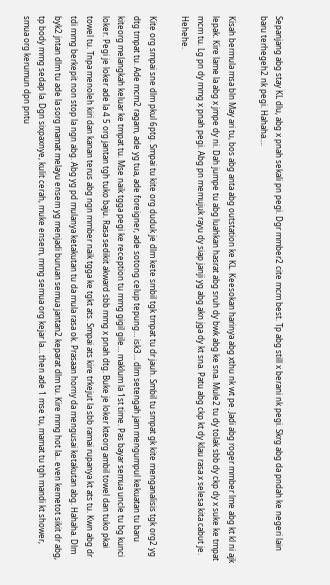Sepanjang abg stay KL dlu, abg x pnah sekali pn pegi. Dgr mmber2 cite mcm best. Tp abg still x berani nk pegi. Skrg abg da pndah ke negeri lain baru terhegeh2 nk pegi. Hahaha….

Kisah bermula msa bln May ari tu, bos abg anta abg outstation ke KL. Keesokan harinya abg xthu nk wt pe. Jadi abg roger mmber lme abg kt kl ni ajk lepak. Kire lame la abg x jmpe dy ni. Dah jumpe tu abg luahkan hasrat abg sruh dy bwk abg ke sna. Mule2 tu dy tolak sbb dy ckp dy x suke ke tmpat mcm tu. Lg pn dy mmg x pnah pegi. Abg pn memujuk rayu dy siap janji yg abg akn jga dy kt sna. Patu abg ckp kt dy klau rasa x selesa kita cabut je. Hehehe.

Kite org smpai sne dlm pkul 6ptg. Smpai tu kite org duduk je dlm kete smbil tgk tmpat tu dr jauh. Smbil tu smpat gk kite menganalisis tgk org2 yg dtg tmpat tu. Ade mcm2 ragam, ade yg tua, ade foreigner, ade sotong celup tepung… isk3… dlm setengah jam mengumpul kekuatan tu baru kiteorg melangkah keluar ke tmpat tu. Mse naik tgga pegi ke reception tu mmg gigil gile… maklum la 1st time. Pas bayar semua uncle tu bg kunci loker. Pegi je loker ade la 4 5 org jantan tgh tuko baju. Rasa sedikit akward sbb mmg x pnah dtg. Buke je loker kteorg ambil towel dan tuko pkai towel tu. Tnpa menoleh kiri dan kanan terus abg ngn mmber naik tgga ke tgkt ats. Smpai ats kire trkejut la sbb ramai rupanya kt ats tu. Kwn abg dr tdi mmg berkepit non stop la ngn abg. Abg yg pd mulanya ketakutan tu da mula rasa ok. Prasaan horny da mengusai ketakutan abg. Hahaha. Dlm byk2 jntan dlm tu ade la sorg mamat melayu ensem yg menjadi buruan semua jantan2 keparat dlm tu. Kire mmg hot la.. even kemetot sikit dr abg, tp body mmg sedap la. Dgn sixpaxnye, kulit cerah, muke ensem, mmg semua org kejar la… then ade 1 mse tu, mamat tu tgh mandi kt shower, smua org kerumun dpn pntu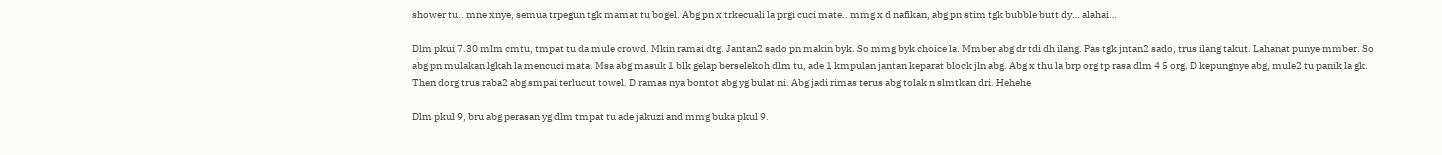shower tu.. mne xnye, semua trpegun tgk mamat tu bogel. Abg pn x trkecuali la prgi cuci mate.. mmg x d nafikan, abg pn stim tgk bubble butt dy… alahai…

Dlm pkui 7.30 mlm cmtu, tmpat tu da mule crowd. Mkin ramai dtg. Jantan2 sado pn makin byk. So mmg byk choice la. Mmber abg dr tdi dh ilang. Pas tgk jntan2 sado, trus ilang takut. Lahanat punye mmber. So abg pn mulakan lgkah la mencuci mata. Msa abg masuk 1 blk gelap berselekoh dlm tu, ade 1 kmpulan jantan keparat block jln abg. Abg x thu la brp org tp rasa dlm 4 5 org. D kepungnye abg, mule2 tu panik la gk. Then dorg trus raba2 abg smpai terlucut towel. D ramas nya bontot abg yg bulat ni. Abg jadi rimas terus abg tolak n slmtkan dri. Hehehe

Dlm pkul 9, bru abg perasan yg dlm tmpat tu ade jakuzi and mmg buka pkul 9.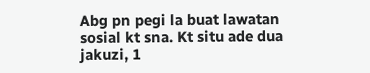Abg pn pegi la buat lawatan sosial kt sna. Kt situ ade dua jakuzi, 1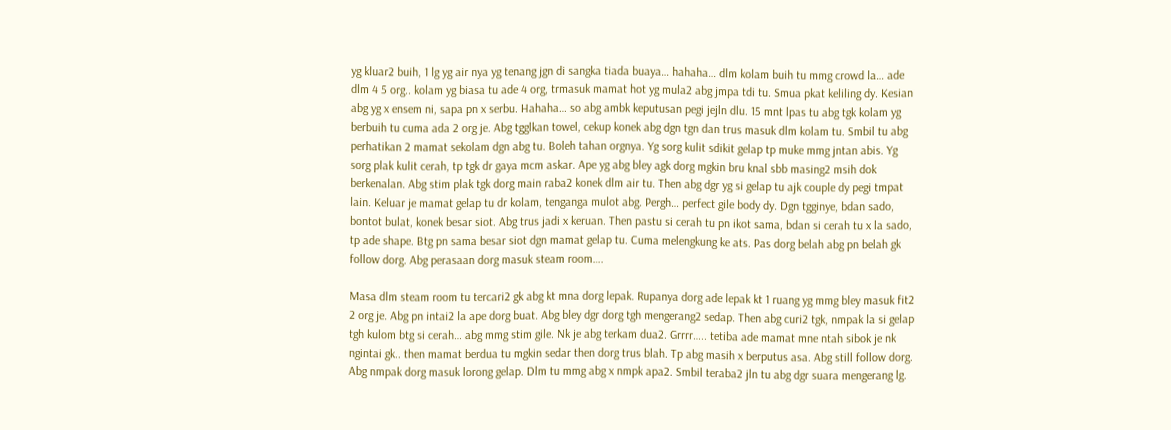yg kluar2 buih, 1 lg yg air nya yg tenang jgn di sangka tiada buaya… hahaha… dlm kolam buih tu mmg crowd la… ade dlm 4 5 org.. kolam yg biasa tu ade 4 org, trmasuk mamat hot yg mula2 abg jmpa tdi tu. Smua pkat keliling dy. Kesian abg yg x ensem ni, sapa pn x serbu. Hahaha… so abg ambk keputusan pegi jejln dlu. 15 mnt lpas tu abg tgk kolam yg berbuih tu cuma ada 2 org je. Abg tgglkan towel, cekup konek abg dgn tgn dan trus masuk dlm kolam tu. Smbil tu abg perhatikan 2 mamat sekolam dgn abg tu. Boleh tahan orgnya. Yg sorg kulit sdikit gelap tp muke mmg jntan abis. Yg sorg plak kulit cerah, tp tgk dr gaya mcm askar. Ape yg abg bley agk dorg mgkin bru knal sbb masing2 msih dok berkenalan. Abg stim plak tgk dorg main raba2 konek dlm air tu. Then abg dgr yg si gelap tu ajk couple dy pegi tmpat lain. Keluar je mamat gelap tu dr kolam, tenganga mulot abg. Pergh… perfect gile body dy. Dgn tgginye, bdan sado, bontot bulat, konek besar siot. Abg trus jadi x keruan. Then pastu si cerah tu pn ikot sama, bdan si cerah tu x la sado, tp ade shape. Btg pn sama besar siot dgn mamat gelap tu. Cuma melengkung ke ats. Pas dorg belah abg pn belah gk follow dorg. Abg perasaan dorg masuk steam room….

Masa dlm steam room tu tercari2 gk abg kt mna dorg lepak. Rupanya dorg ade lepak kt 1 ruang yg mmg bley masuk fit2 2 org je. Abg pn intai2 la ape dorg buat. Abg bley dgr dorg tgh mengerang2 sedap. Then abg curi2 tgk, nmpak la si gelap tgh kulom btg si cerah… abg mmg stim gile. Nk je abg terkam dua2. Grrrr….. tetiba ade mamat mne ntah sibok je nk ngintai gk.. then mamat berdua tu mgkin sedar then dorg trus blah. Tp abg masih x berputus asa. Abg still follow dorg. Abg nmpak dorg masuk lorong gelap. Dlm tu mmg abg x nmpk apa2. Smbil teraba2 jln tu abg dgr suara mengerang lg.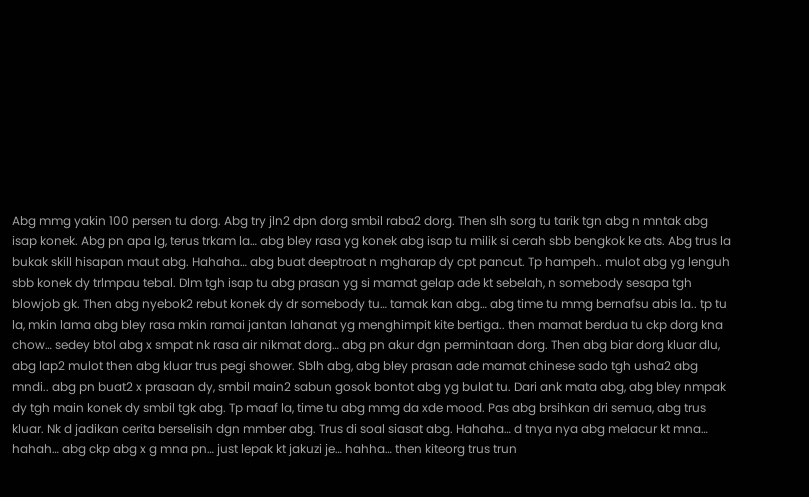Abg mmg yakin 100 persen tu dorg. Abg try jln2 dpn dorg smbil raba2 dorg. Then slh sorg tu tarik tgn abg n mntak abg isap konek. Abg pn apa lg, terus trkam la… abg bley rasa yg konek abg isap tu milik si cerah sbb bengkok ke ats. Abg trus la bukak skill hisapan maut abg. Hahaha… abg buat deeptroat n mgharap dy cpt pancut. Tp hampeh.. mulot abg yg lenguh sbb konek dy trlmpau tebal. Dlm tgh isap tu abg prasan yg si mamat gelap ade kt sebelah, n somebody sesapa tgh blowjob gk. Then abg nyebok2 rebut konek dy dr somebody tu… tamak kan abg… abg time tu mmg bernafsu abis la.. tp tu la, mkin lama abg bley rasa mkin ramai jantan lahanat yg menghimpit kite bertiga.. then mamat berdua tu ckp dorg kna chow… sedey btol abg x smpat nk rasa air nikmat dorg… abg pn akur dgn permintaan dorg. Then abg biar dorg kluar dlu, abg lap2 mulot then abg kluar trus pegi shower. Sblh abg, abg bley prasan ade mamat chinese sado tgh usha2 abg mndi.. abg pn buat2 x prasaan dy, smbil main2 sabun gosok bontot abg yg bulat tu. Dari ank mata abg, abg bley nmpak dy tgh main konek dy smbil tgk abg. Tp maaf la, time tu abg mmg da xde mood. Pas abg brsihkan dri semua, abg trus kluar. Nk d jadikan cerita berselisih dgn mmber abg. Trus di soal siasat abg. Hahaha… d tnya nya abg melacur kt mna… hahah… abg ckp abg x g mna pn… just lepak kt jakuzi je… hahha… then kiteorg trus trun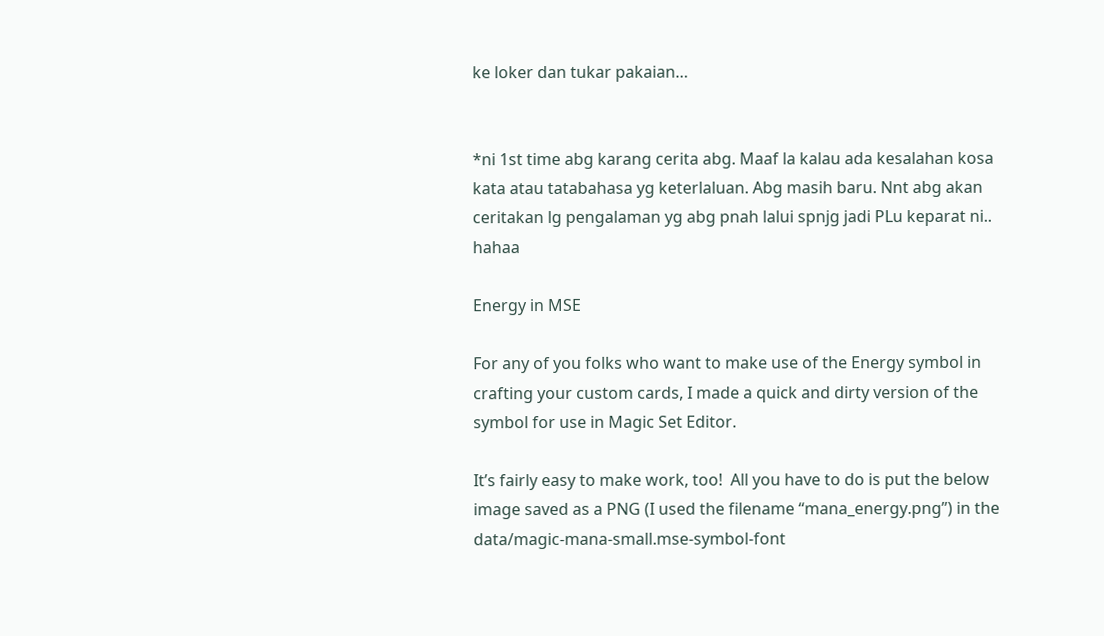ke loker dan tukar pakaian…


*ni 1st time abg karang cerita abg. Maaf la kalau ada kesalahan kosa kata atau tatabahasa yg keterlaluan. Abg masih baru. Nnt abg akan ceritakan lg pengalaman yg abg pnah lalui spnjg jadi PLu keparat ni.. hahaa

Energy in MSE

For any of you folks who want to make use of the Energy symbol in crafting your custom cards, I made a quick and dirty version of the symbol for use in Magic Set Editor.

It’s fairly easy to make work, too!  All you have to do is put the below image saved as a PNG (I used the filename “mana_energy.png”) in the data/magic-mana-small.mse-symbol-font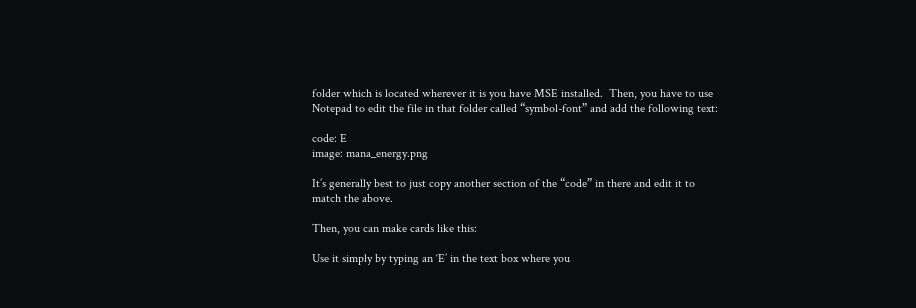folder which is located wherever it is you have MSE installed.  Then, you have to use Notepad to edit the file in that folder called “symbol-font” and add the following text:

code: E
image: mana_energy.png

It’s generally best to just copy another section of the “code” in there and edit it to match the above.

Then, you can make cards like this:

Use it simply by typing an ‘E’ in the text box where you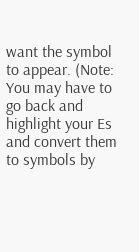want the symbol to appear. (Note: You may have to go back and highlight your Es and convert them to symbols by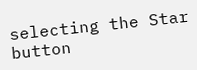selecting the Star button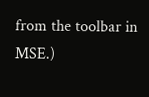from the toolbar in MSE.)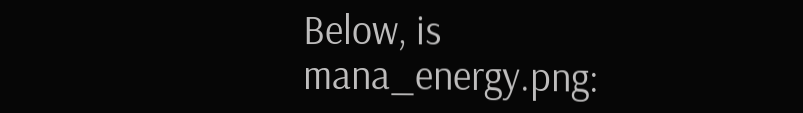Below, is mana_energy.png: